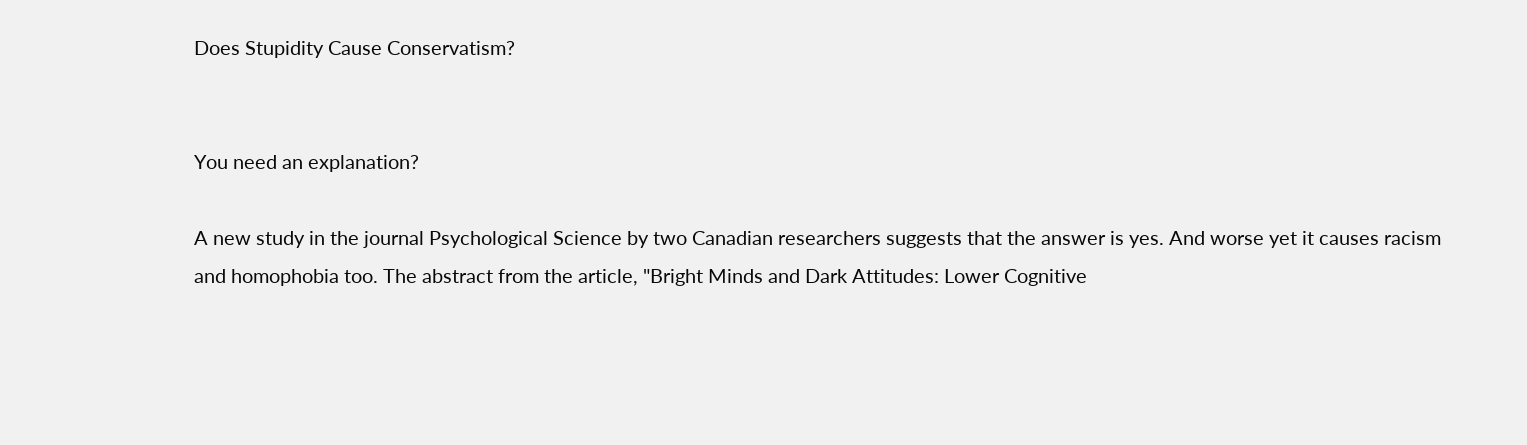Does Stupidity Cause Conservatism?


You need an explanation?

A new study in the journal Psychological Science by two Canadian researchers suggests that the answer is yes. And worse yet it causes racism and homophobia too. The abstract from the article, "Bright Minds and Dark Attitudes: Lower Cognitive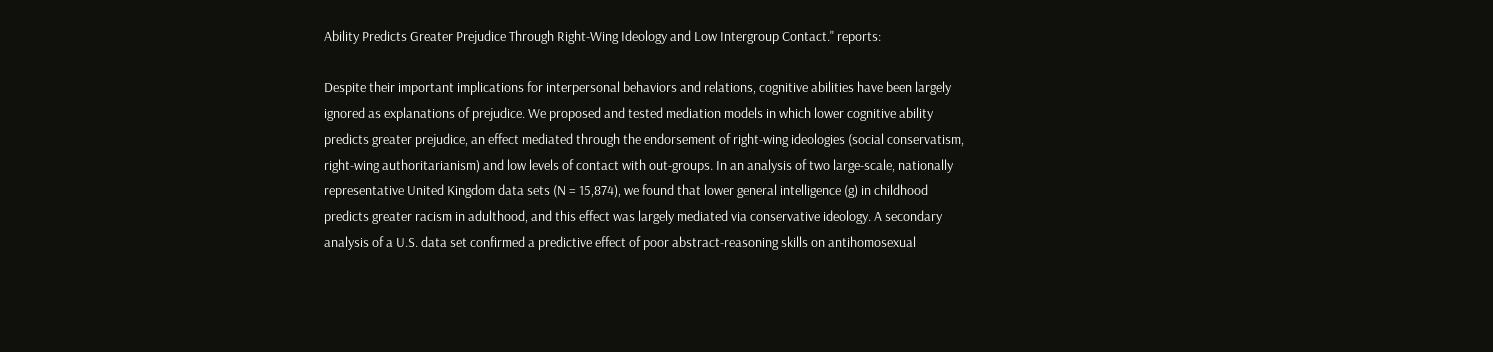Ability Predicts Greater Prejudice Through Right-Wing Ideology and Low Intergroup Contact." reports:

Despite their important implications for interpersonal behaviors and relations, cognitive abilities have been largely ignored as explanations of prejudice. We proposed and tested mediation models in which lower cognitive ability predicts greater prejudice, an effect mediated through the endorsement of right-wing ideologies (social conservatism, right-wing authoritarianism) and low levels of contact with out-groups. In an analysis of two large-scale, nationally representative United Kingdom data sets (N = 15,874), we found that lower general intelligence (g) in childhood predicts greater racism in adulthood, and this effect was largely mediated via conservative ideology. A secondary analysis of a U.S. data set confirmed a predictive effect of poor abstract-reasoning skills on antihomosexual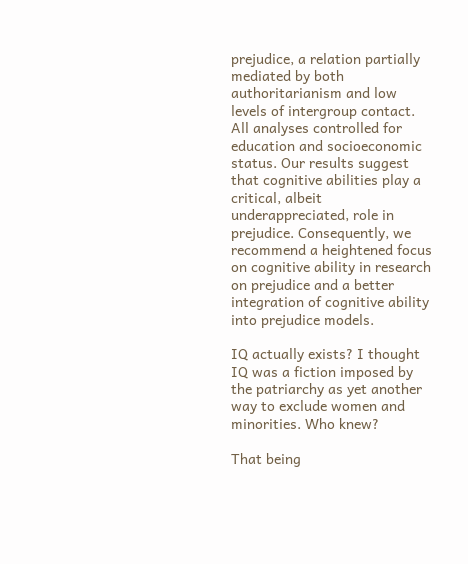prejudice, a relation partially mediated by both authoritarianism and low levels of intergroup contact. All analyses controlled for education and socioeconomic status. Our results suggest that cognitive abilities play a critical, albeit underappreciated, role in prejudice. Consequently, we recommend a heightened focus on cognitive ability in research on prejudice and a better integration of cognitive ability into prejudice models.

IQ actually exists? I thought IQ was a fiction imposed by the patriarchy as yet another way to exclude women and minorities. Who knew?

That being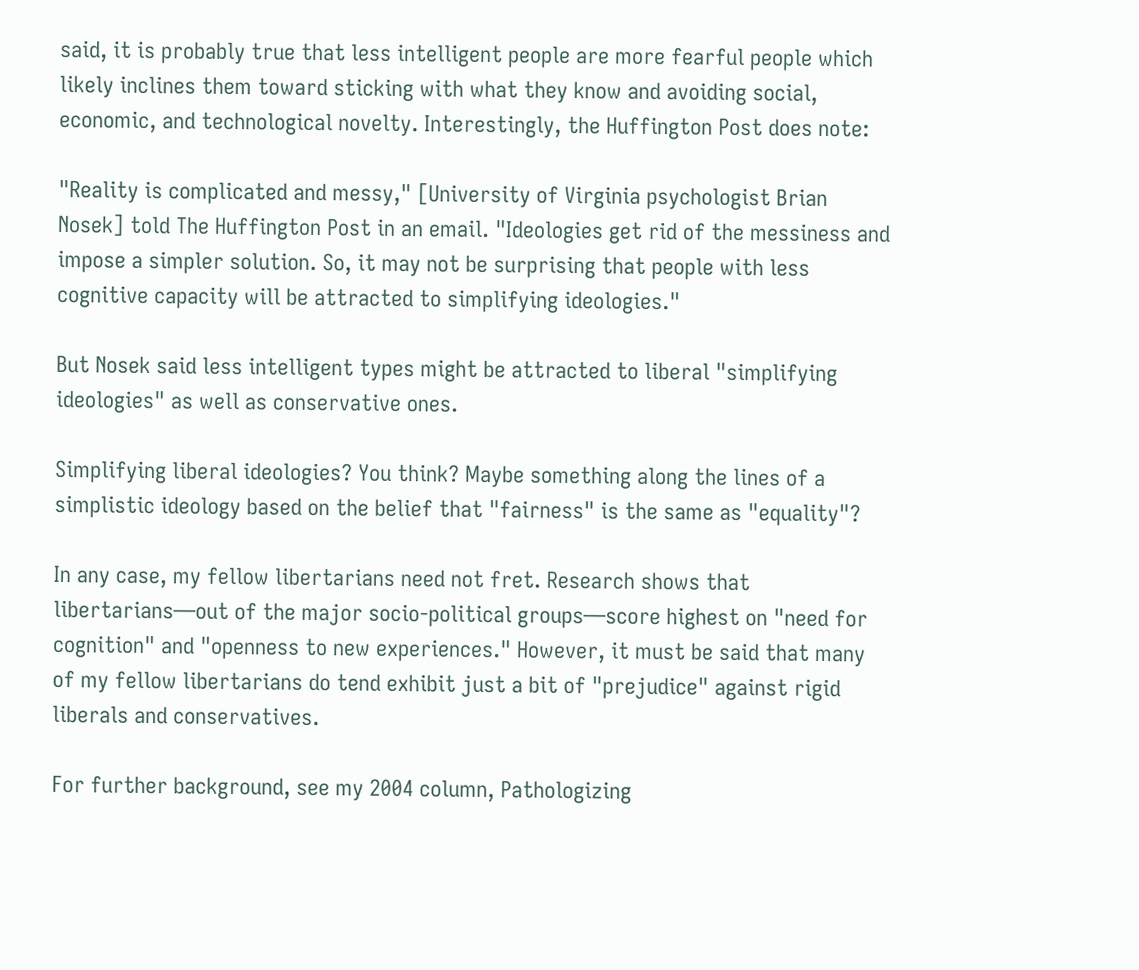said, it is probably true that less intelligent people are more fearful people which likely inclines them toward sticking with what they know and avoiding social, economic, and technological novelty. Interestingly, the Huffington Post does note:

"Reality is complicated and messy," [University of Virginia psychologist Brian Nosek] told The Huffington Post in an email. "Ideologies get rid of the messiness and impose a simpler solution. So, it may not be surprising that people with less cognitive capacity will be attracted to simplifying ideologies."

But Nosek said less intelligent types might be attracted to liberal "simplifying ideologies" as well as conservative ones.

Simplifying liberal ideologies? You think? Maybe something along the lines of a simplistic ideology based on the belief that "fairness" is the same as "equality"?

In any case, my fellow libertarians need not fret. Research shows that libertarians—out of the major socio-political groups—score highest on "need for cognition" and "openness to new experiences." However, it must be said that many of my fellow libertarians do tend exhibit just a bit of "prejudice" against rigid liberals and conservatives.

For further background, see my 2004 column, Pathologizing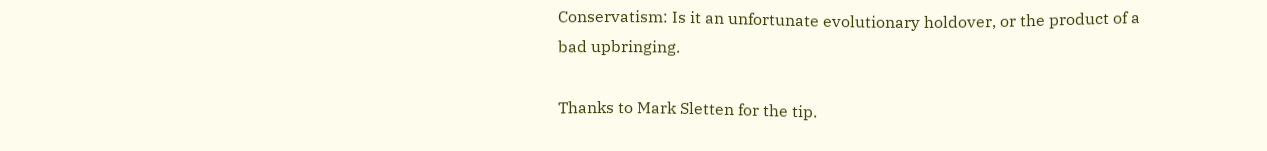Conservatism: Is it an unfortunate evolutionary holdover, or the product of a bad upbringing.

Thanks to Mark Sletten for the tip.